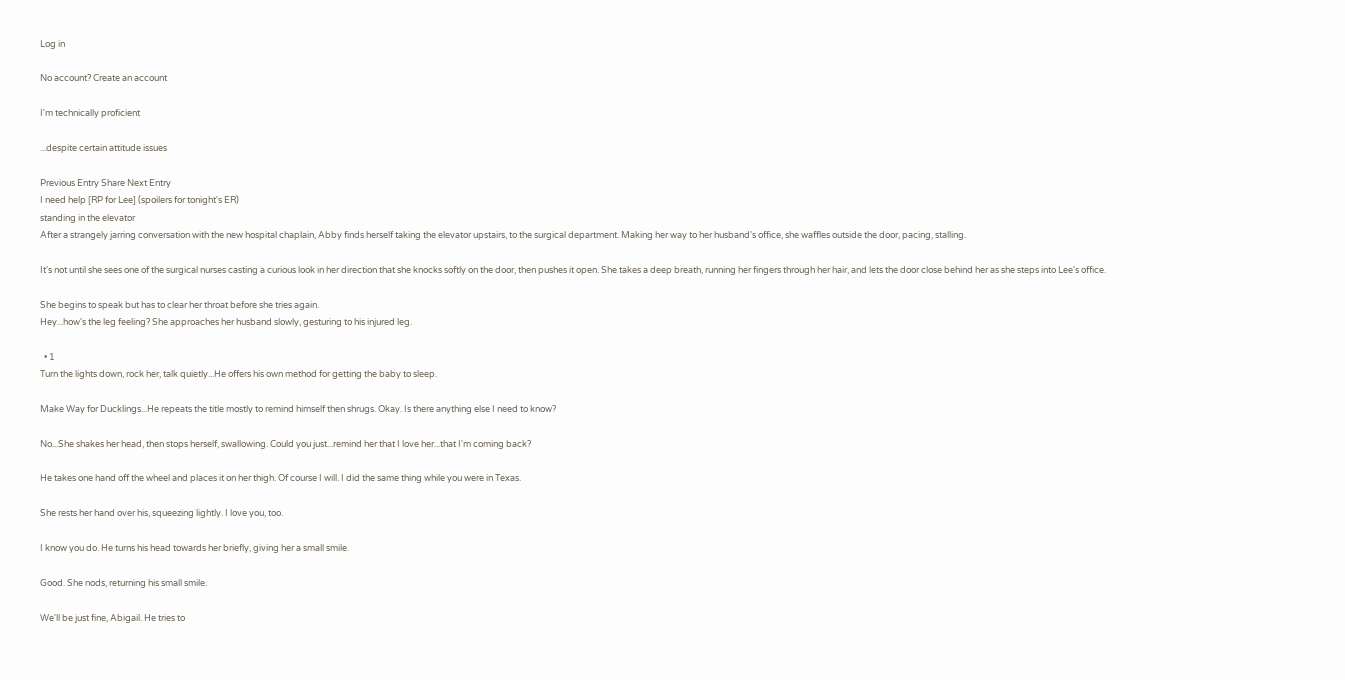Log in

No account? Create an account

I'm technically proficient

...despite certain attitude issues

Previous Entry Share Next Entry
I need help [RP for Lee] (spoilers for tonight's ER)
standing in the elevator
After a strangely jarring conversation with the new hospital chaplain, Abby finds herself taking the elevator upstairs, to the surgical department. Making her way to her husband's office, she waffles outside the door, pacing, stalling.

It's not until she sees one of the surgical nurses casting a curious look in her direction that she knocks softly on the door, then pushes it open. She takes a deep breath, running her fingers through her hair, and lets the door close behind her as she steps into Lee's office.

She begins to speak but has to clear her throat before she tries again.
Hey...how's the leg feeling? She approaches her husband slowly, gesturing to his injured leg.

  • 1
Turn the lights down, rock her, talk quietly...He offers his own method for getting the baby to sleep.

Make Way for Ducklings...He repeats the title mostly to remind himself then shrugs. Okay. Is there anything else I need to know?

No...She shakes her head, then stops herself, swallowing. Could you just...remind her that I love her...that I'm coming back?

He takes one hand off the wheel and places it on her thigh. Of course I will. I did the same thing while you were in Texas.

She rests her hand over his, squeezing lightly. I love you, too.

I know you do. He turns his head towards her briefly, giving her a small smile.

Good. She nods, returning his small smile.

We'll be just fine, Abigail. He tries to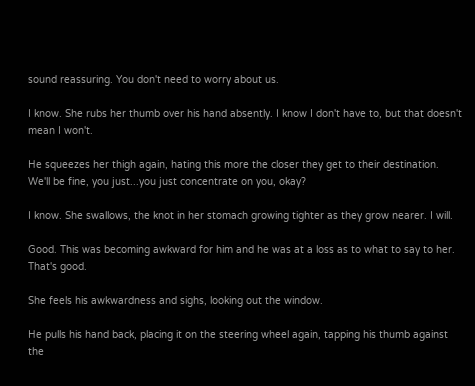sound reassuring. You don't need to worry about us.

I know. She rubs her thumb over his hand absently. I know I don't have to, but that doesn't mean I won't.

He squeezes her thigh again, hating this more the closer they get to their destination. We'll be fine, you just...you just concentrate on you, okay?

I know. She swallows, the knot in her stomach growing tighter as they grow nearer. I will.

Good. This was becoming awkward for him and he was at a loss as to what to say to her. That's good.

She feels his awkwardness and sighs, looking out the window.

He pulls his hand back, placing it on the steering wheel again, tapping his thumb against the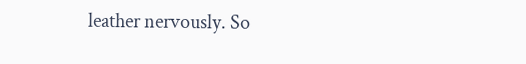leather nervously. So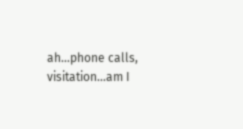ah...phone calls, visitation...am I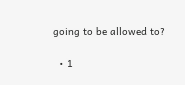going to be allowed to?

  • 1